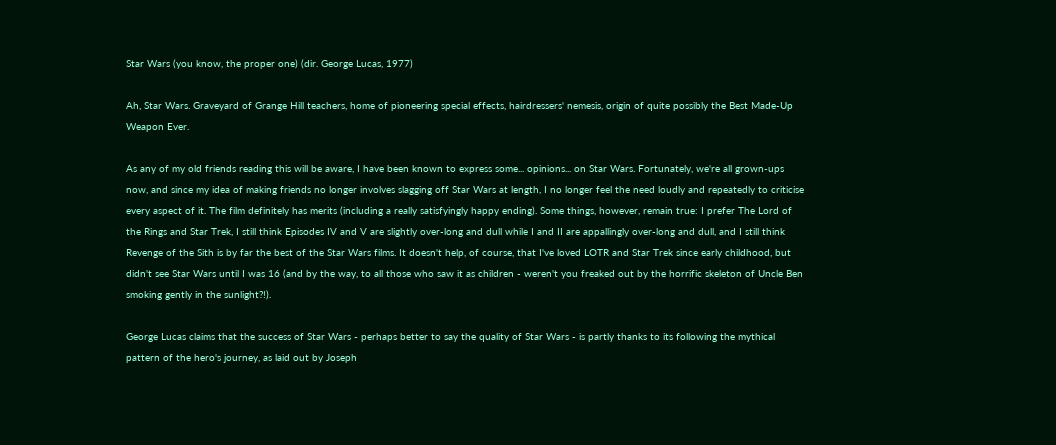Star Wars (you know, the proper one) (dir. George Lucas, 1977)

Ah, Star Wars. Graveyard of Grange Hill teachers, home of pioneering special effects, hairdressers' nemesis, origin of quite possibly the Best Made-Up Weapon Ever.

As any of my old friends reading this will be aware, I have been known to express some... opinions... on Star Wars. Fortunately, we're all grown-ups now, and since my idea of making friends no longer involves slagging off Star Wars at length, I no longer feel the need loudly and repeatedly to criticise every aspect of it. The film definitely has merits (including a really satisfyingly happy ending). Some things, however, remain true: I prefer The Lord of the Rings and Star Trek, I still think Episodes IV and V are slightly over-long and dull while I and II are appallingly over-long and dull, and I still think Revenge of the Sith is by far the best of the Star Wars films. It doesn't help, of course, that I've loved LOTR and Star Trek since early childhood, but didn't see Star Wars until I was 16 (and by the way, to all those who saw it as children - weren't you freaked out by the horrific skeleton of Uncle Ben smoking gently in the sunlight?!).

George Lucas claims that the success of Star Wars - perhaps better to say the quality of Star Wars - is partly thanks to its following the mythical pattern of the hero's journey, as laid out by Joseph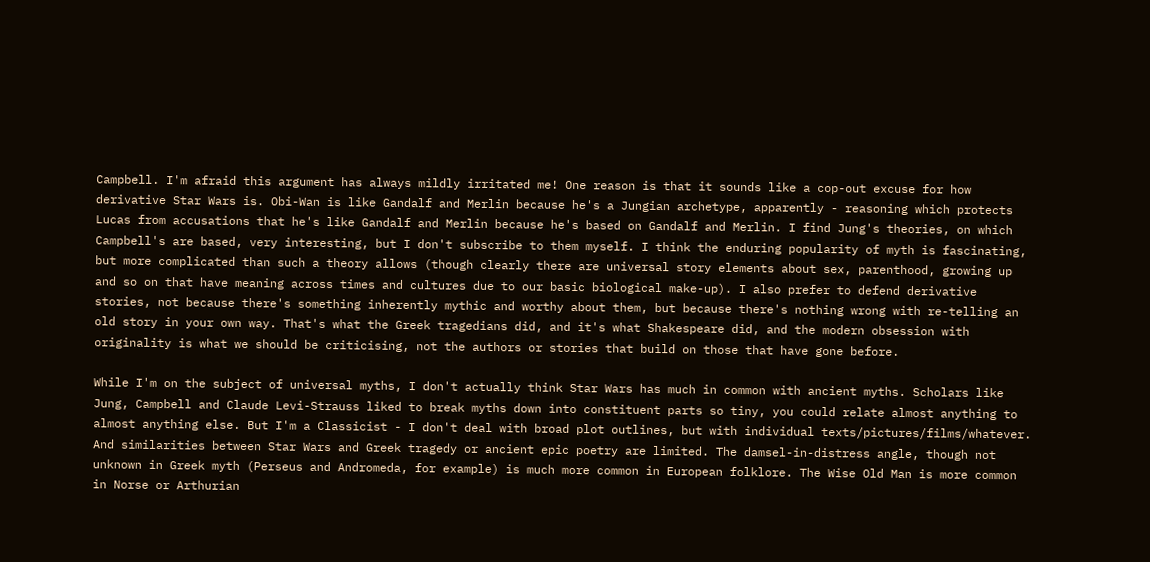Campbell. I'm afraid this argument has always mildly irritated me! One reason is that it sounds like a cop-out excuse for how derivative Star Wars is. Obi-Wan is like Gandalf and Merlin because he's a Jungian archetype, apparently - reasoning which protects Lucas from accusations that he's like Gandalf and Merlin because he's based on Gandalf and Merlin. I find Jung's theories, on which Campbell's are based, very interesting, but I don't subscribe to them myself. I think the enduring popularity of myth is fascinating, but more complicated than such a theory allows (though clearly there are universal story elements about sex, parenthood, growing up and so on that have meaning across times and cultures due to our basic biological make-up). I also prefer to defend derivative stories, not because there's something inherently mythic and worthy about them, but because there's nothing wrong with re-telling an old story in your own way. That's what the Greek tragedians did, and it's what Shakespeare did, and the modern obsession with originality is what we should be criticising, not the authors or stories that build on those that have gone before.

While I'm on the subject of universal myths, I don't actually think Star Wars has much in common with ancient myths. Scholars like Jung, Campbell and Claude Levi-Strauss liked to break myths down into constituent parts so tiny, you could relate almost anything to almost anything else. But I'm a Classicist - I don't deal with broad plot outlines, but with individual texts/pictures/films/whatever. And similarities between Star Wars and Greek tragedy or ancient epic poetry are limited. The damsel-in-distress angle, though not unknown in Greek myth (Perseus and Andromeda, for example) is much more common in European folklore. The Wise Old Man is more common in Norse or Arthurian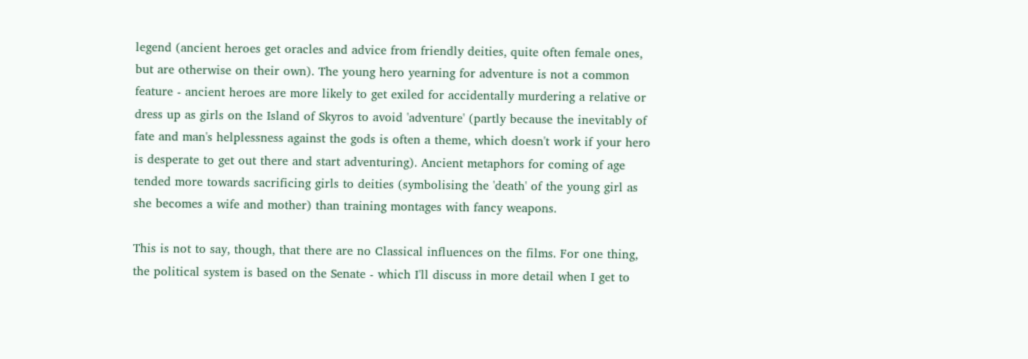legend (ancient heroes get oracles and advice from friendly deities, quite often female ones, but are otherwise on their own). The young hero yearning for adventure is not a common feature - ancient heroes are more likely to get exiled for accidentally murdering a relative or dress up as girls on the Island of Skyros to avoid 'adventure' (partly because the inevitably of fate and man's helplessness against the gods is often a theme, which doesn't work if your hero is desperate to get out there and start adventuring). Ancient metaphors for coming of age tended more towards sacrificing girls to deities (symbolising the 'death' of the young girl as she becomes a wife and mother) than training montages with fancy weapons.

This is not to say, though, that there are no Classical influences on the films. For one thing, the political system is based on the Senate - which I'll discuss in more detail when I get to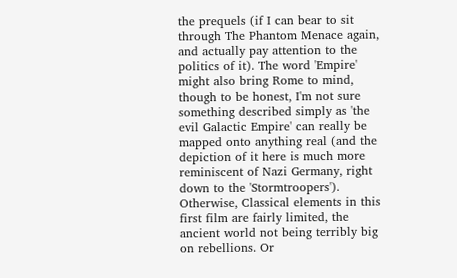the prequels (if I can bear to sit through The Phantom Menace again, and actually pay attention to the politics of it). The word 'Empire' might also bring Rome to mind, though to be honest, I'm not sure something described simply as 'the evil Galactic Empire' can really be mapped onto anything real (and the depiction of it here is much more reminiscent of Nazi Germany, right down to the 'Stormtroopers'). Otherwise, Classical elements in this first film are fairly limited, the ancient world not being terribly big on rebellions. Or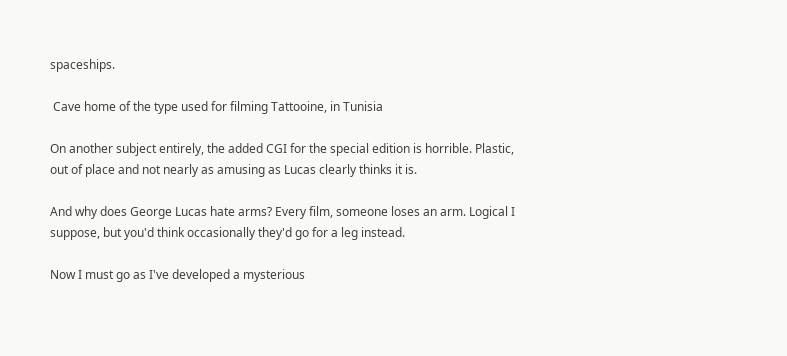spaceships.

 Cave home of the type used for filming Tattooine, in Tunisia

On another subject entirely, the added CGI for the special edition is horrible. Plastic, out of place and not nearly as amusing as Lucas clearly thinks it is.

And why does George Lucas hate arms? Every film, someone loses an arm. Logical I suppose, but you'd think occasionally they'd go for a leg instead.

Now I must go as I've developed a mysterious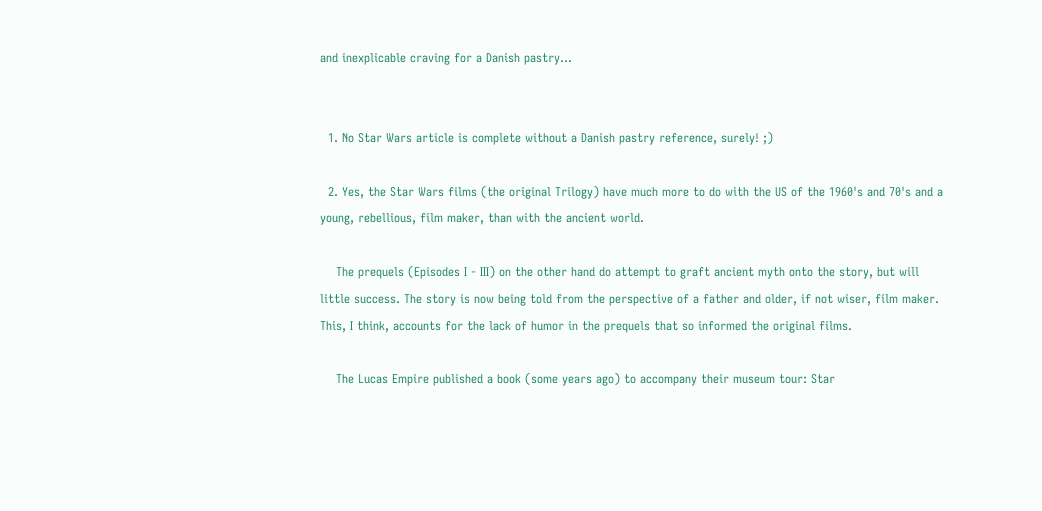and inexplicable craving for a Danish pastry...


  1. No Star Wars article is complete without a Danish pastry reference, surely! ;)

  2. Yes, the Star Wars films (the original Trilogy) have much more to do with the US of the 1960's and 70's and a young, rebellious, film maker, than with the ancient world.

    The prequels (Episodes I - III) on the other hand do attempt to graft ancient myth onto the story, but will little success. The story is now being told from the perspective of a father and older, if not wiser, film maker. This, I think, accounts for the lack of humor in the prequels that so informed the original films.

    The Lucas Empire published a book (some years ago) to accompany their museum tour: Star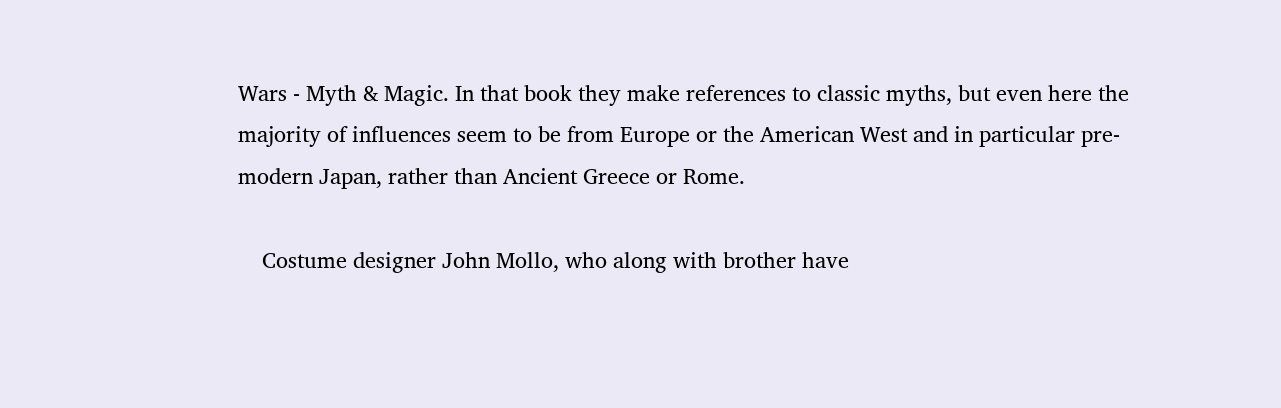Wars - Myth & Magic. In that book they make references to classic myths, but even here the majority of influences seem to be from Europe or the American West and in particular pre-modern Japan, rather than Ancient Greece or Rome.

    Costume designer John Mollo, who along with brother have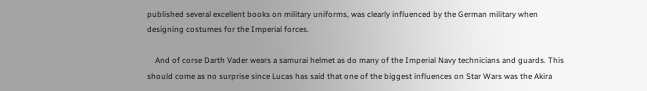published several excellent books on military uniforms, was clearly influenced by the German military when designing costumes for the Imperial forces.

    And of corse Darth Vader wears a samurai helmet as do many of the Imperial Navy technicians and guards. This should come as no surprise since Lucas has said that one of the biggest influences on Star Wars was the Akira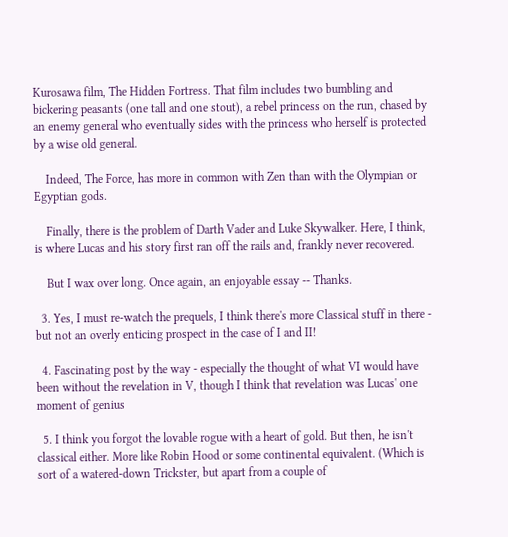Kurosawa film, The Hidden Fortress. That film includes two bumbling and bickering peasants (one tall and one stout), a rebel princess on the run, chased by an enemy general who eventually sides with the princess who herself is protected by a wise old general.

    Indeed, The Force, has more in common with Zen than with the Olympian or Egyptian gods.

    Finally, there is the problem of Darth Vader and Luke Skywalker. Here, I think, is where Lucas and his story first ran off the rails and, frankly never recovered.

    But I wax over long. Once again, an enjoyable essay -- Thanks.

  3. Yes, I must re-watch the prequels, I think there's more Classical stuff in there - but not an overly enticing prospect in the case of I and II!

  4. Fascinating post by the way - especially the thought of what VI would have been without the revelation in V, though I think that revelation was Lucas' one moment of genius

  5. I think you forgot the lovable rogue with a heart of gold. But then, he isn't classical either. More like Robin Hood or some continental equivalent. (Which is sort of a watered-down Trickster, but apart from a couple of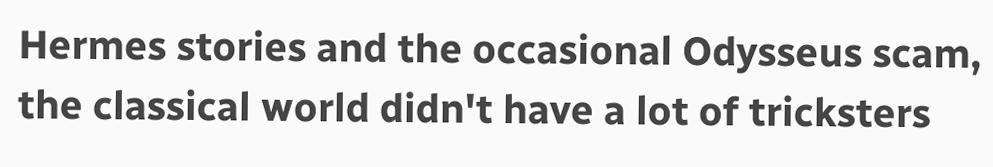Hermes stories and the occasional Odysseus scam, the classical world didn't have a lot of tricksters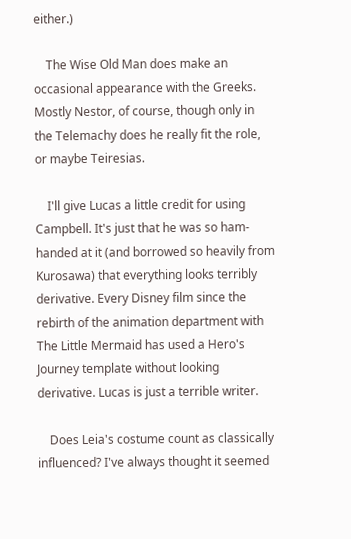either.)

    The Wise Old Man does make an occasional appearance with the Greeks. Mostly Nestor, of course, though only in the Telemachy does he really fit the role, or maybe Teiresias.

    I'll give Lucas a little credit for using Campbell. It's just that he was so ham-handed at it (and borrowed so heavily from Kurosawa) that everything looks terribly derivative. Every Disney film since the rebirth of the animation department with The Little Mermaid has used a Hero's Journey template without looking derivative. Lucas is just a terrible writer.

    Does Leia's costume count as classically influenced? I've always thought it seemed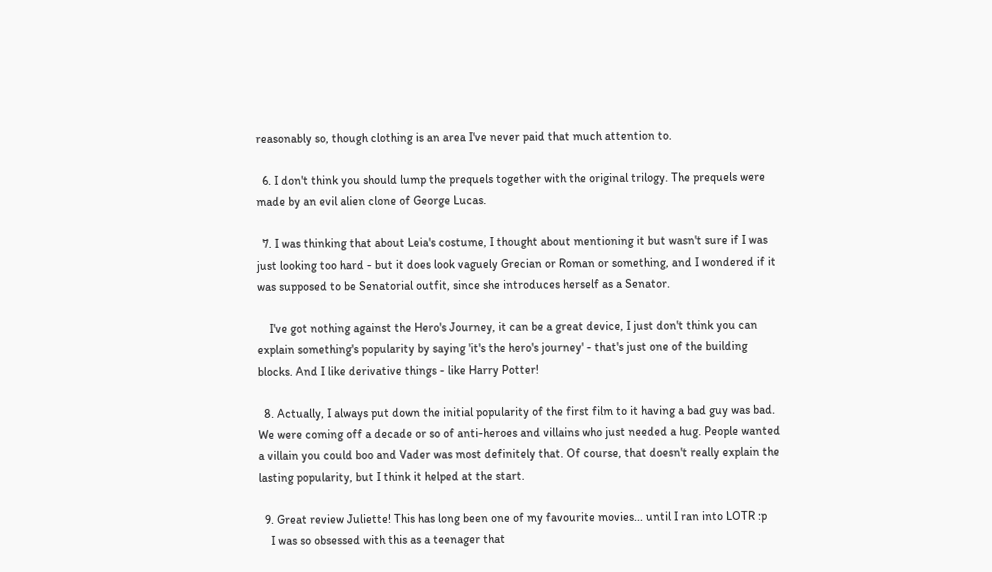reasonably so, though clothing is an area I've never paid that much attention to.

  6. I don't think you should lump the prequels together with the original trilogy. The prequels were made by an evil alien clone of George Lucas.

  7. I was thinking that about Leia's costume, I thought about mentioning it but wasn't sure if I was just looking too hard - but it does look vaguely Grecian or Roman or something, and I wondered if it was supposed to be Senatorial outfit, since she introduces herself as a Senator.

    I've got nothing against the Hero's Journey, it can be a great device, I just don't think you can explain something's popularity by saying 'it's the hero's journey' - that's just one of the building blocks. And I like derivative things - like Harry Potter!

  8. Actually, I always put down the initial popularity of the first film to it having a bad guy was bad. We were coming off a decade or so of anti-heroes and villains who just needed a hug. People wanted a villain you could boo and Vader was most definitely that. Of course, that doesn't really explain the lasting popularity, but I think it helped at the start.

  9. Great review Juliette! This has long been one of my favourite movies... until I ran into LOTR :p
    I was so obsessed with this as a teenager that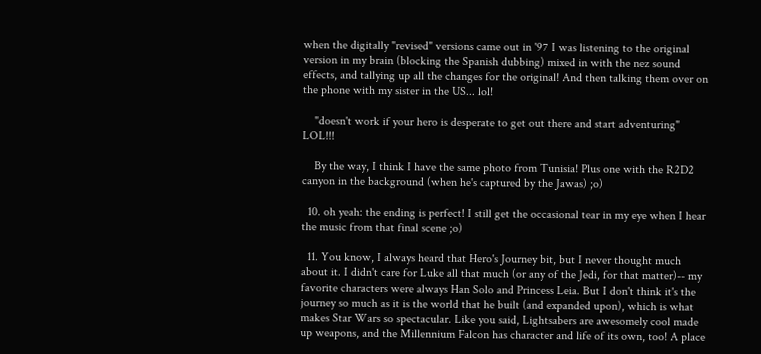when the digitally "revised" versions came out in '97 I was listening to the original version in my brain (blocking the Spanish dubbing) mixed in with the nez sound effects, and tallying up all the changes for the original! And then talking them over on the phone with my sister in the US... lol!

    "doesn't work if your hero is desperate to get out there and start adventuring" LOL!!!

    By the way, I think I have the same photo from Tunisia! Plus one with the R2D2 canyon in the background (when he's captured by the Jawas) ;o)

  10. oh yeah: the ending is perfect! I still get the occasional tear in my eye when I hear the music from that final scene ;o)

  11. You know, I always heard that Hero's Journey bit, but I never thought much about it. I didn't care for Luke all that much (or any of the Jedi, for that matter)-- my favorite characters were always Han Solo and Princess Leia. But I don't think it's the journey so much as it is the world that he built (and expanded upon), which is what makes Star Wars so spectacular. Like you said, Lightsabers are awesomely cool made up weapons, and the Millennium Falcon has character and life of its own, too! A place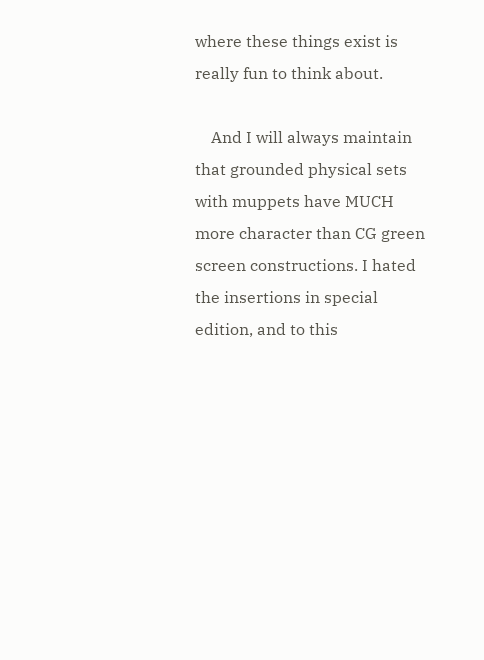where these things exist is really fun to think about.

    And I will always maintain that grounded physical sets with muppets have MUCH more character than CG green screen constructions. I hated the insertions in special edition, and to this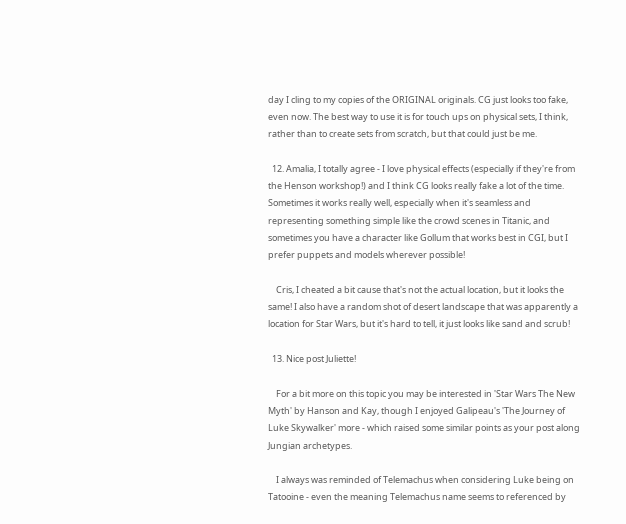day I cling to my copies of the ORIGINAL originals. CG just looks too fake, even now. The best way to use it is for touch ups on physical sets, I think, rather than to create sets from scratch, but that could just be me.

  12. Amalia, I totally agree - I love physical effects (especially if they're from the Henson workshop!) and I think CG looks really fake a lot of the time. Sometimes it works really well, especially when it's seamless and representing something simple like the crowd scenes in Titanic, and sometimes you have a character like Gollum that works best in CGI, but I prefer puppets and models wherever possible!

    Cris, I cheated a bit cause that's not the actual location, but it looks the same! I also have a random shot of desert landscape that was apparently a location for Star Wars, but it's hard to tell, it just looks like sand and scrub!

  13. Nice post Juliette!

    For a bit more on this topic you may be interested in 'Star Wars The New Myth' by Hanson and Kay, though I enjoyed Galipeau's 'The Journey of Luke Skywalker' more - which raised some similar points as your post along Jungian archetypes.

    I always was reminded of Telemachus when considering Luke being on Tatooine - even the meaning Telemachus name seems to referenced by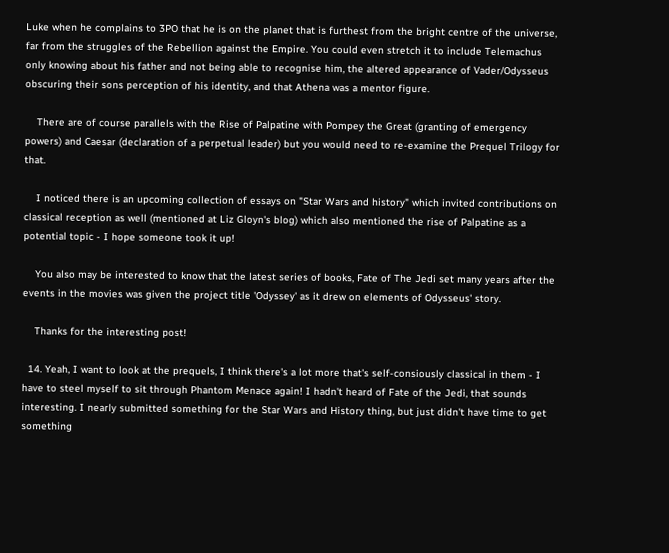Luke when he complains to 3PO that he is on the planet that is furthest from the bright centre of the universe, far from the struggles of the Rebellion against the Empire. You could even stretch it to include Telemachus only knowing about his father and not being able to recognise him, the altered appearance of Vader/Odysseus obscuring their sons perception of his identity, and that Athena was a mentor figure.

    There are of course parallels with the Rise of Palpatine with Pompey the Great (granting of emergency powers) and Caesar (declaration of a perpetual leader) but you would need to re-examine the Prequel Trilogy for that.

    I noticed there is an upcoming collection of essays on "Star Wars and history" which invited contributions on classical reception as well (mentioned at Liz Gloyn's blog) which also mentioned the rise of Palpatine as a potential topic - I hope someone took it up!

    You also may be interested to know that the latest series of books, Fate of The Jedi set many years after the events in the movies was given the project title 'Odyssey' as it drew on elements of Odysseus' story.

    Thanks for the interesting post!

  14. Yeah, I want to look at the prequels, I think there's a lot more that's self-consiously classical in them - I have to steel myself to sit through Phantom Menace again! I hadn't heard of Fate of the Jedi, that sounds interesting. I nearly submitted something for the Star Wars and History thing, but just didn't have time to get something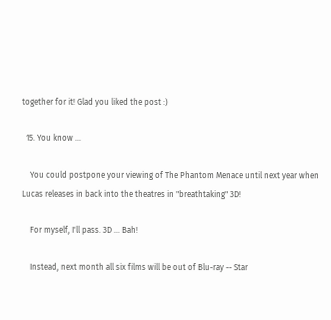together for it! Glad you liked the post :)

  15. You know ...

    You could postpone your viewing of The Phantom Menace until next year when Lucas releases in back into the theatres in "breathtaking" 3D!

    For myself, I'll pass. 3D ... Bah!

    Instead, next month all six films will be out of Blu-ray -- Star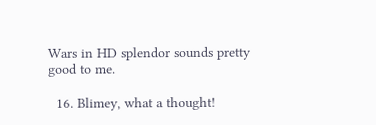Wars in HD splendor sounds pretty good to me.

  16. Blimey, what a thought!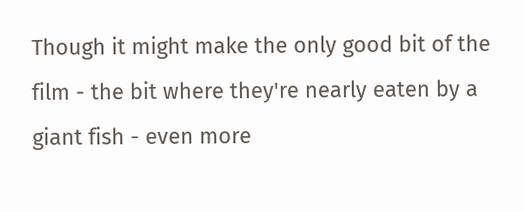Though it might make the only good bit of the film - the bit where they're nearly eaten by a giant fish - even more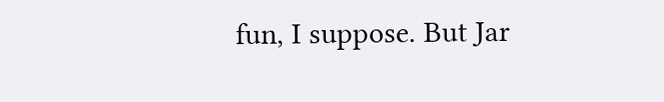fun, I suppose. But Jar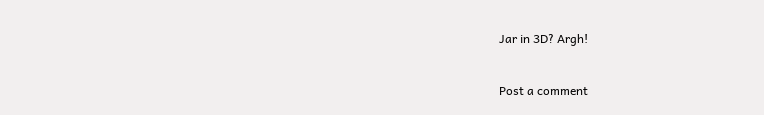Jar in 3D? Argh!


Post a comment